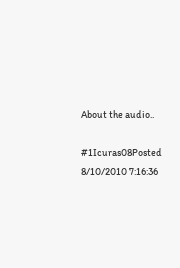About the audio..

#1Icuras08Posted 8/10/2010 7:16:36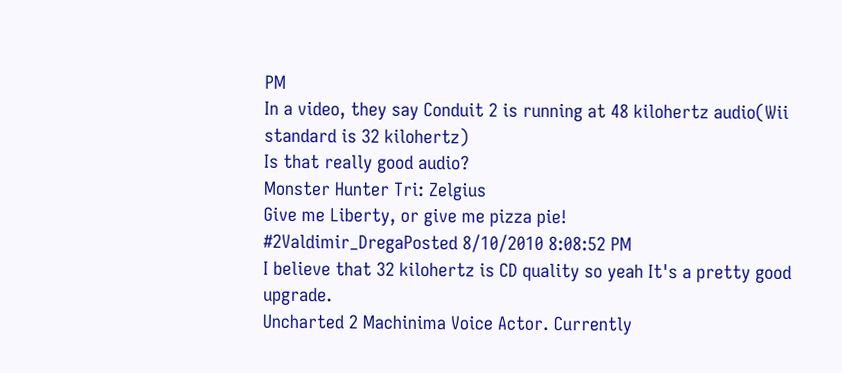PM
In a video, they say Conduit 2 is running at 48 kilohertz audio(Wii standard is 32 kilohertz)
Is that really good audio?
Monster Hunter Tri: Zelgius
Give me Liberty, or give me pizza pie!
#2Valdimir_DregaPosted 8/10/2010 8:08:52 PM
I believe that 32 kilohertz is CD quality so yeah It's a pretty good upgrade.
Uncharted 2 Machinima Voice Actor. Currently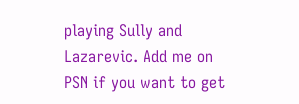playing Sully and Lazarevic. Add me on PSN if you want to get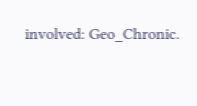involved: Geo_Chronic.